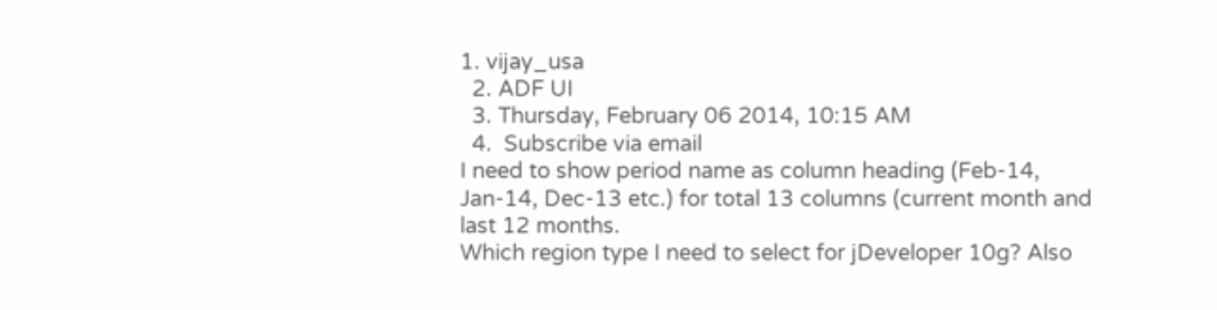1. vijay_usa
  2. ADF UI
  3. Thursday, February 06 2014, 10:15 AM
  4.  Subscribe via email
I need to show period name as column heading (Feb-14, Jan-14, Dec-13 etc.) for total 13 columns (current month and last 12 months.
Which region type I need to select for jDeveloper 10g? Also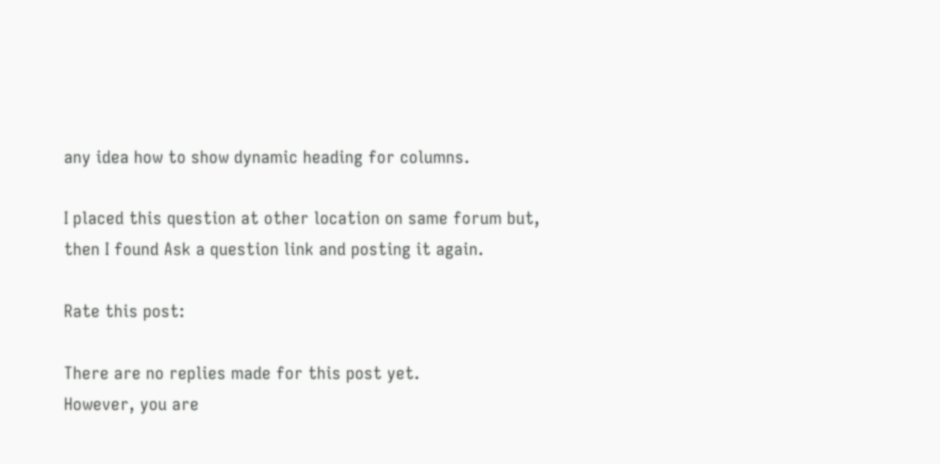any idea how to show dynamic heading for columns.

I placed this question at other location on same forum but, then I found Ask a question link and posting it again.

Rate this post:

There are no replies made for this post yet.
However, you are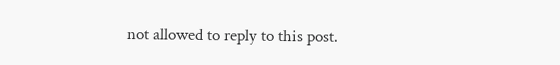not allowed to reply to this post.